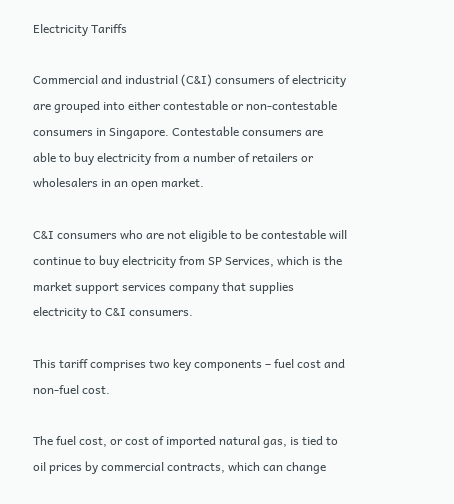Electricity Tariffs

Commercial and industrial (C&I) consumers of electricity are grouped into either contestable or non-contestable consumers in Singapore. Contestable consumers are able to buy electricity from a number of retailers or wholesalers in an open market.

C&I consumers who are not eligible to be contestable will continue to buy electricity from SP Services, which is the market support services company that supplies electricity to C&I consumers.

This tariff comprises two key components – fuel cost and non-fuel cost.

The fuel cost, or cost of imported natural gas, is tied to oil prices by commercial contracts, which can change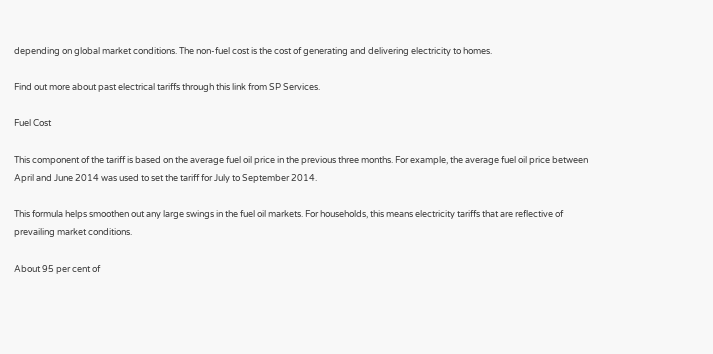depending on global market conditions. The non-fuel cost is the cost of generating and delivering electricity to homes.

Find out more about past electrical tariffs through this link from SP Services.

Fuel Cost

This component of the tariff is based on the average fuel oil price in the previous three months. For example, the average fuel oil price between April and June 2014 was used to set the tariff for July to September 2014.

This formula helps smoothen out any large swings in the fuel oil markets. For households, this means electricity tariffs that are reflective of prevailing market conditions.

About 95 per cent of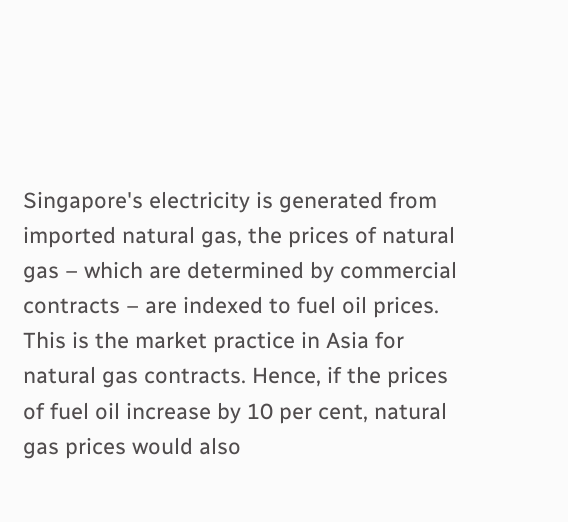Singapore's electricity is generated from imported natural gas, the prices of natural gas – which are determined by commercial contracts – are indexed to fuel oil prices. This is the market practice in Asia for natural gas contracts. Hence, if the prices of fuel oil increase by 10 per cent, natural gas prices would also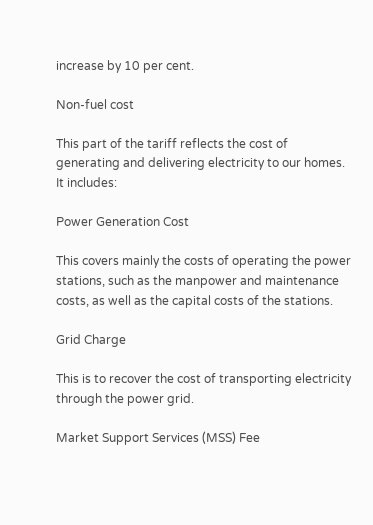increase by 10 per cent.

Non-fuel cost

This part of the tariff reflects the cost of generating and delivering electricity to our homes. It includes:

Power Generation Cost

This covers mainly the costs of operating the power stations, such as the manpower and maintenance costs, as well as the capital costs of the stations.

Grid Charge

This is to recover the cost of transporting electricity through the power grid.

Market Support Services (MSS) Fee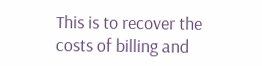This is to recover the costs of billing and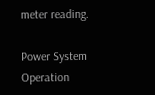meter reading.

Power System Operation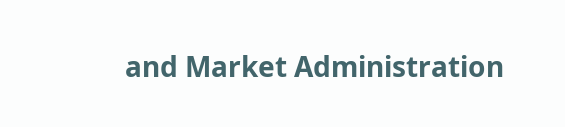and Market Administration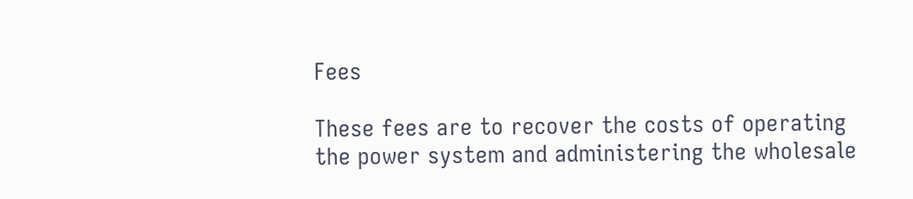Fees

These fees are to recover the costs of operating the power system and administering the wholesale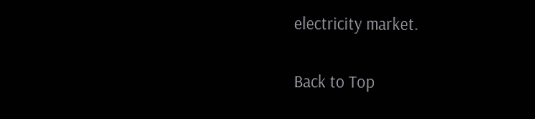electricity market.

Back to Top